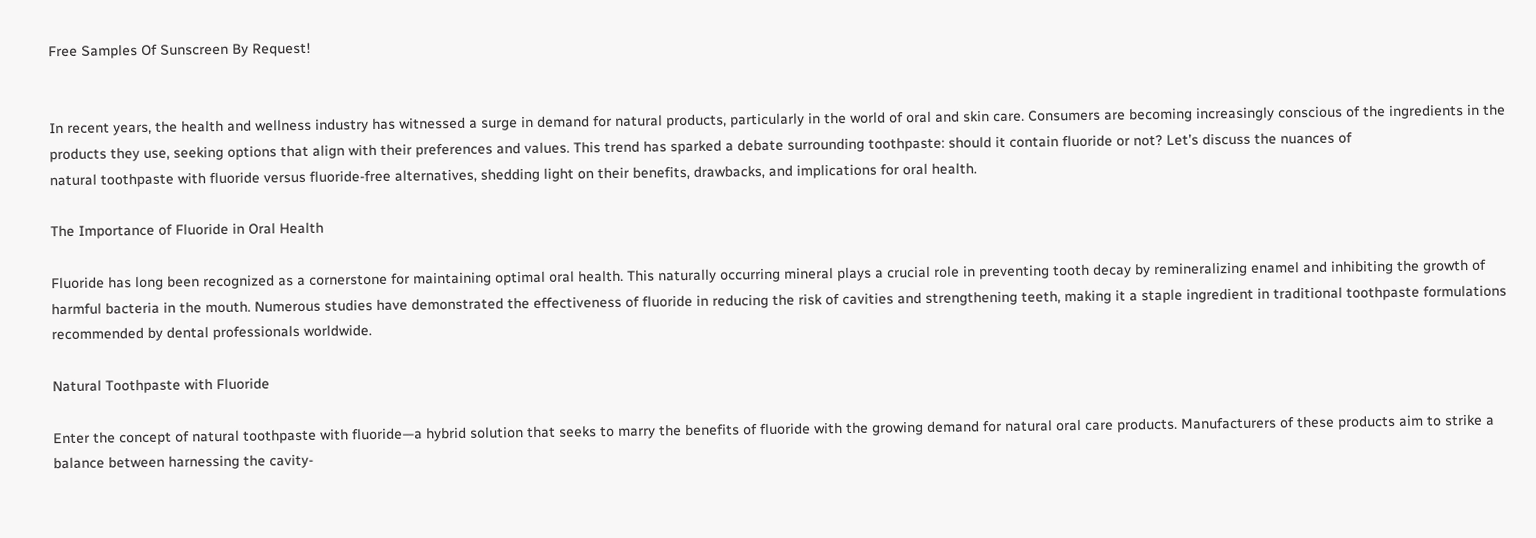Free Samples Of Sunscreen By Request!


In recent years, the health and wellness industry has witnessed a surge in demand for natural products, particularly in the world of oral and skin care. Consumers are becoming increasingly conscious of the ingredients in the products they use, seeking options that align with their preferences and values. This trend has sparked a debate surrounding toothpaste: should it contain fluoride or not? Let’s discuss the nuances of
natural toothpaste with fluoride versus fluoride-free alternatives, shedding light on their benefits, drawbacks, and implications for oral health.

The Importance of Fluoride in Oral Health

Fluoride has long been recognized as a cornerstone for maintaining optimal oral health. This naturally occurring mineral plays a crucial role in preventing tooth decay by remineralizing enamel and inhibiting the growth of harmful bacteria in the mouth. Numerous studies have demonstrated the effectiveness of fluoride in reducing the risk of cavities and strengthening teeth, making it a staple ingredient in traditional toothpaste formulations recommended by dental professionals worldwide.

Natural Toothpaste with Fluoride

Enter the concept of natural toothpaste with fluoride—a hybrid solution that seeks to marry the benefits of fluoride with the growing demand for natural oral care products. Manufacturers of these products aim to strike a balance between harnessing the cavity-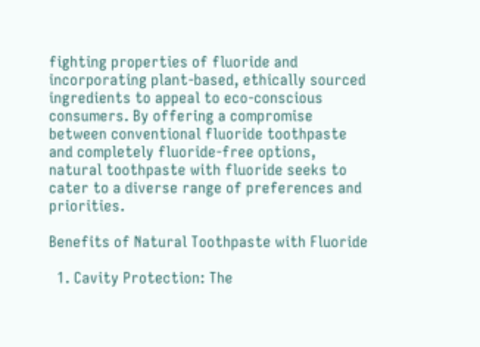fighting properties of fluoride and incorporating plant-based, ethically sourced ingredients to appeal to eco-conscious consumers. By offering a compromise between conventional fluoride toothpaste and completely fluoride-free options, natural toothpaste with fluoride seeks to cater to a diverse range of preferences and priorities.

Benefits of Natural Toothpaste with Fluoride

  1. Cavity Protection: The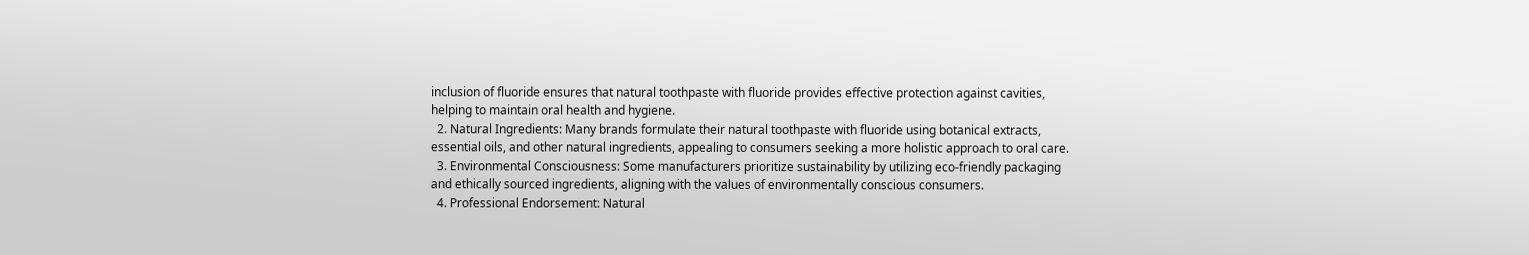inclusion of fluoride ensures that natural toothpaste with fluoride provides effective protection against cavities, helping to maintain oral health and hygiene.
  2. Natural Ingredients: Many brands formulate their natural toothpaste with fluoride using botanical extracts, essential oils, and other natural ingredients, appealing to consumers seeking a more holistic approach to oral care.
  3. Environmental Consciousness: Some manufacturers prioritize sustainability by utilizing eco-friendly packaging and ethically sourced ingredients, aligning with the values of environmentally conscious consumers.
  4. Professional Endorsement: Natural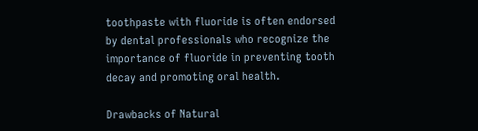toothpaste with fluoride is often endorsed by dental professionals who recognize the importance of fluoride in preventing tooth decay and promoting oral health.

Drawbacks of Natural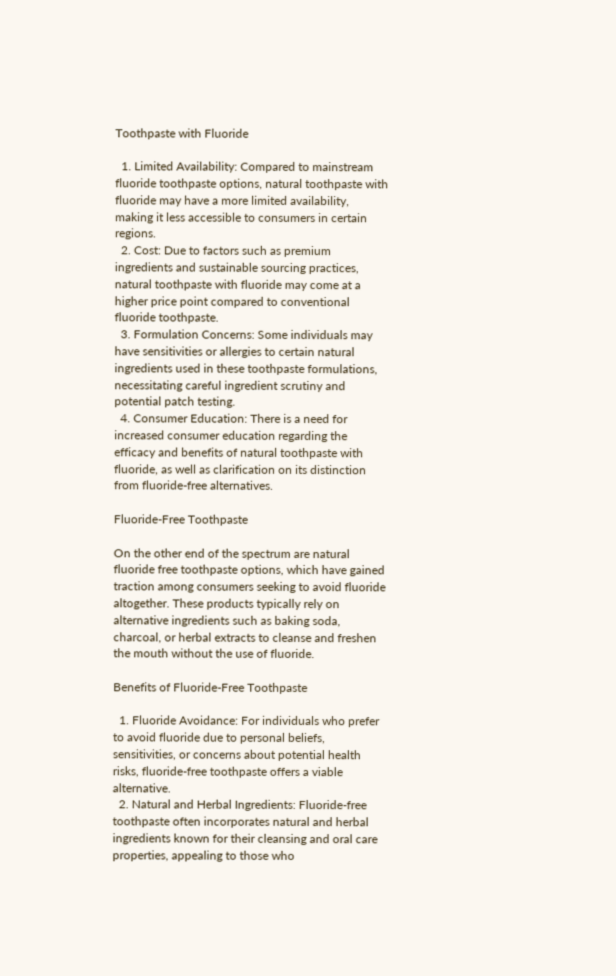Toothpaste with Fluoride

  1. Limited Availability: Compared to mainstream fluoride toothpaste options, natural toothpaste with fluoride may have a more limited availability, making it less accessible to consumers in certain regions.
  2. Cost: Due to factors such as premium ingredients and sustainable sourcing practices, natural toothpaste with fluoride may come at a higher price point compared to conventional fluoride toothpaste.
  3. Formulation Concerns: Some individuals may have sensitivities or allergies to certain natural ingredients used in these toothpaste formulations, necessitating careful ingredient scrutiny and potential patch testing.
  4. Consumer Education: There is a need for increased consumer education regarding the efficacy and benefits of natural toothpaste with fluoride, as well as clarification on its distinction from fluoride-free alternatives.

Fluoride-Free Toothpaste

On the other end of the spectrum are natural fluoride free toothpaste options, which have gained traction among consumers seeking to avoid fluoride altogether. These products typically rely on alternative ingredients such as baking soda, charcoal, or herbal extracts to cleanse and freshen the mouth without the use of fluoride.

Benefits of Fluoride-Free Toothpaste

  1. Fluoride Avoidance: For individuals who prefer to avoid fluoride due to personal beliefs, sensitivities, or concerns about potential health risks, fluoride-free toothpaste offers a viable alternative.
  2. Natural and Herbal Ingredients: Fluoride-free toothpaste often incorporates natural and herbal ingredients known for their cleansing and oral care properties, appealing to those who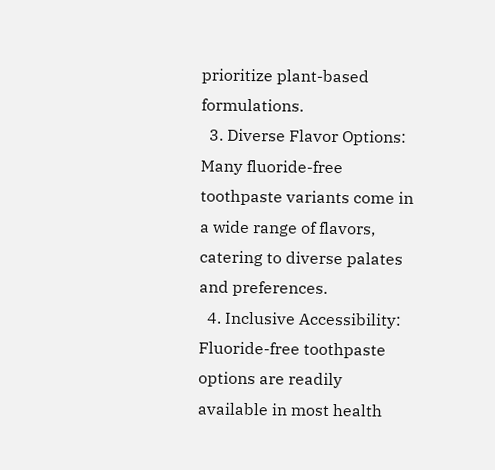prioritize plant-based formulations.
  3. Diverse Flavor Options: Many fluoride-free toothpaste variants come in a wide range of flavors, catering to diverse palates and preferences.
  4. Inclusive Accessibility: Fluoride-free toothpaste options are readily available in most health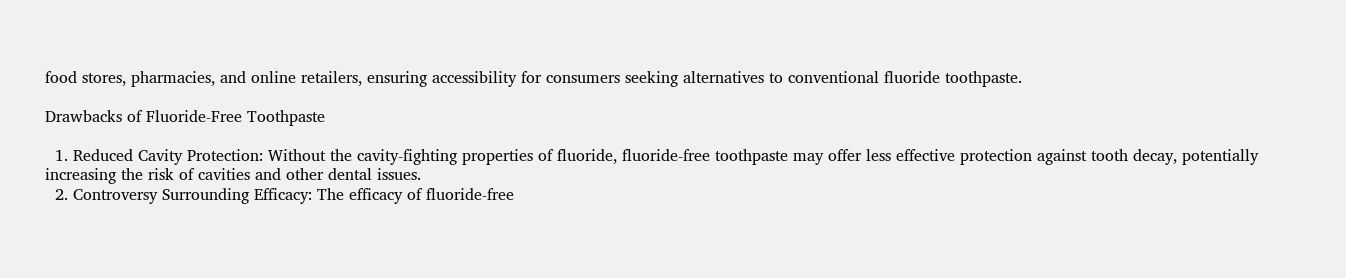food stores, pharmacies, and online retailers, ensuring accessibility for consumers seeking alternatives to conventional fluoride toothpaste.

Drawbacks of Fluoride-Free Toothpaste

  1. Reduced Cavity Protection: Without the cavity-fighting properties of fluoride, fluoride-free toothpaste may offer less effective protection against tooth decay, potentially increasing the risk of cavities and other dental issues.
  2. Controversy Surrounding Efficacy: The efficacy of fluoride-free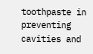toothpaste in preventing cavities and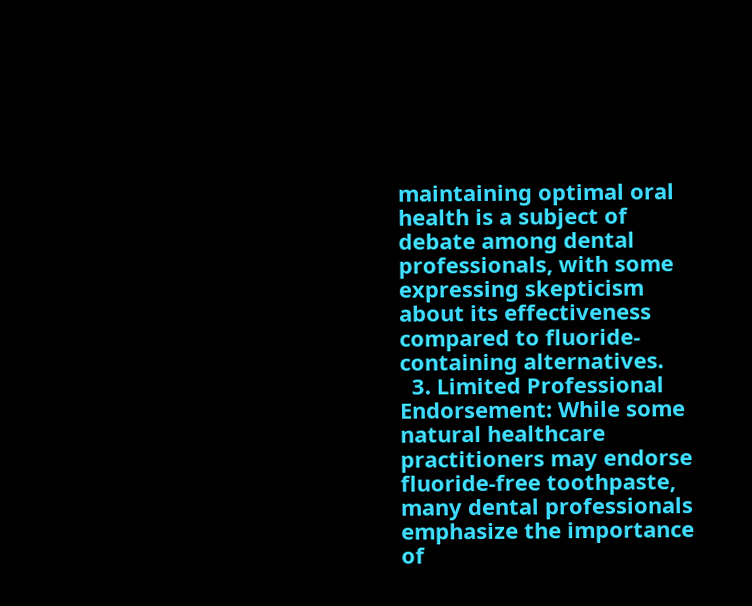maintaining optimal oral health is a subject of debate among dental professionals, with some expressing skepticism about its effectiveness compared to fluoride-containing alternatives.
  3. Limited Professional Endorsement: While some natural healthcare practitioners may endorse fluoride-free toothpaste, many dental professionals emphasize the importance of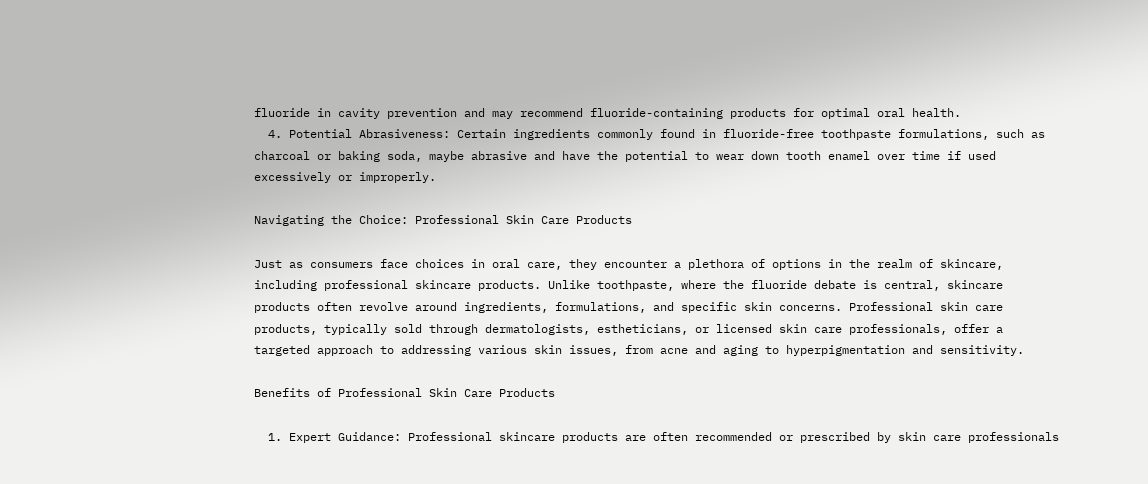fluoride in cavity prevention and may recommend fluoride-containing products for optimal oral health.
  4. Potential Abrasiveness: Certain ingredients commonly found in fluoride-free toothpaste formulations, such as charcoal or baking soda, maybe abrasive and have the potential to wear down tooth enamel over time if used excessively or improperly.

Navigating the Choice: Professional Skin Care Products

Just as consumers face choices in oral care, they encounter a plethora of options in the realm of skincare, including professional skincare products. Unlike toothpaste, where the fluoride debate is central, skincare products often revolve around ingredients, formulations, and specific skin concerns. Professional skin care products, typically sold through dermatologists, estheticians, or licensed skin care professionals, offer a targeted approach to addressing various skin issues, from acne and aging to hyperpigmentation and sensitivity.

Benefits of Professional Skin Care Products

  1. Expert Guidance: Professional skincare products are often recommended or prescribed by skin care professionals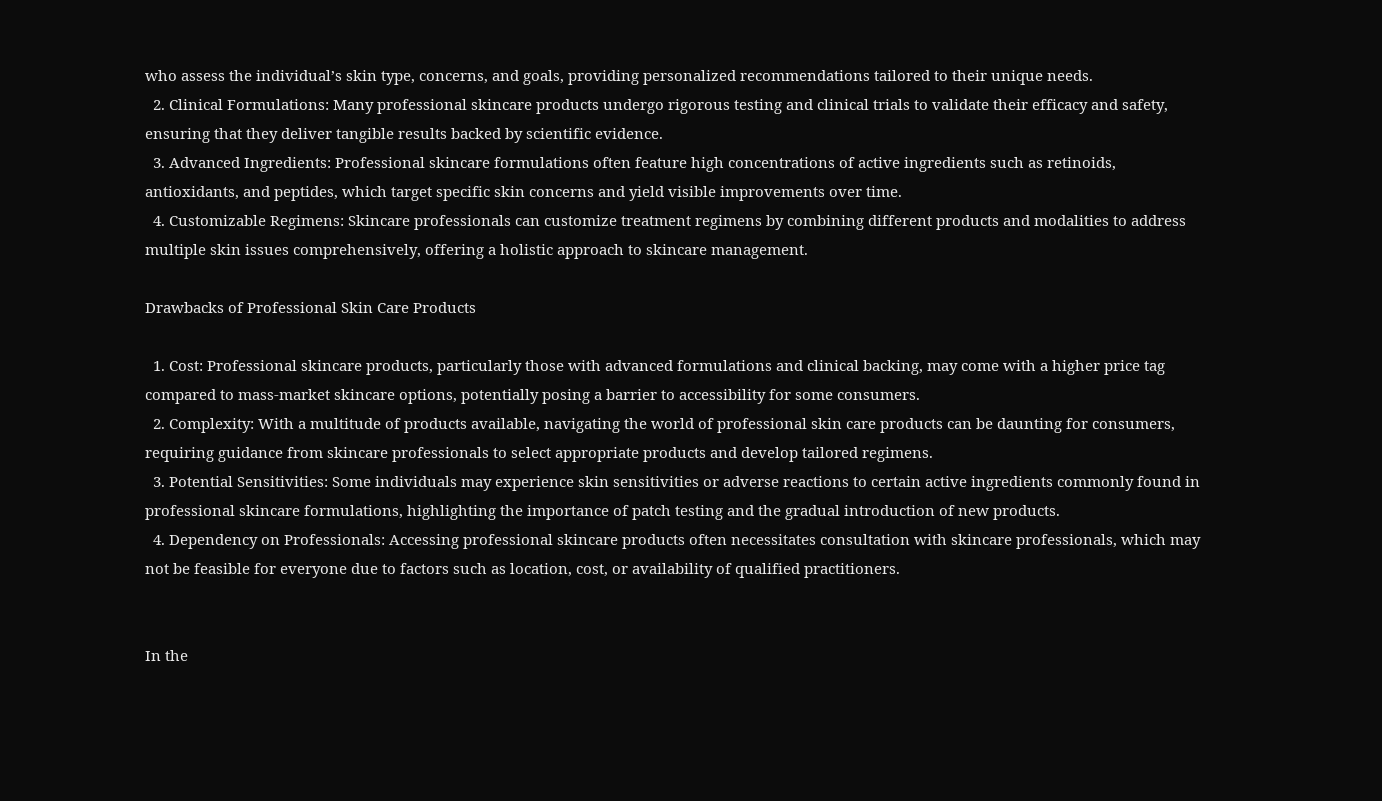who assess the individual’s skin type, concerns, and goals, providing personalized recommendations tailored to their unique needs.
  2. Clinical Formulations: Many professional skincare products undergo rigorous testing and clinical trials to validate their efficacy and safety, ensuring that they deliver tangible results backed by scientific evidence.
  3. Advanced Ingredients: Professional skincare formulations often feature high concentrations of active ingredients such as retinoids, antioxidants, and peptides, which target specific skin concerns and yield visible improvements over time.
  4. Customizable Regimens: Skincare professionals can customize treatment regimens by combining different products and modalities to address multiple skin issues comprehensively, offering a holistic approach to skincare management.

Drawbacks of Professional Skin Care Products

  1. Cost: Professional skincare products, particularly those with advanced formulations and clinical backing, may come with a higher price tag compared to mass-market skincare options, potentially posing a barrier to accessibility for some consumers.
  2. Complexity: With a multitude of products available, navigating the world of professional skin care products can be daunting for consumers, requiring guidance from skincare professionals to select appropriate products and develop tailored regimens.
  3. Potential Sensitivities: Some individuals may experience skin sensitivities or adverse reactions to certain active ingredients commonly found in professional skincare formulations, highlighting the importance of patch testing and the gradual introduction of new products.
  4. Dependency on Professionals: Accessing professional skincare products often necessitates consultation with skincare professionals, which may not be feasible for everyone due to factors such as location, cost, or availability of qualified practitioners.


In the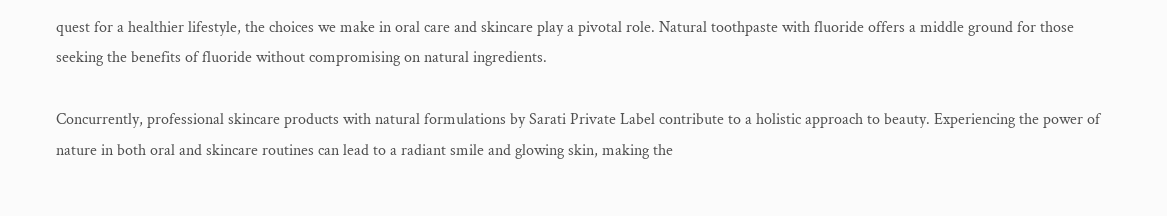quest for a healthier lifestyle, the choices we make in oral care and skincare play a pivotal role. Natural toothpaste with fluoride offers a middle ground for those seeking the benefits of fluoride without compromising on natural ingredients.

Concurrently, professional skincare products with natural formulations by Sarati Private Label contribute to a holistic approach to beauty. Experiencing the power of nature in both oral and skincare routines can lead to a radiant smile and glowing skin, making the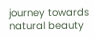journey towards natural beauty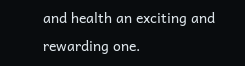and health an exciting and rewarding one.